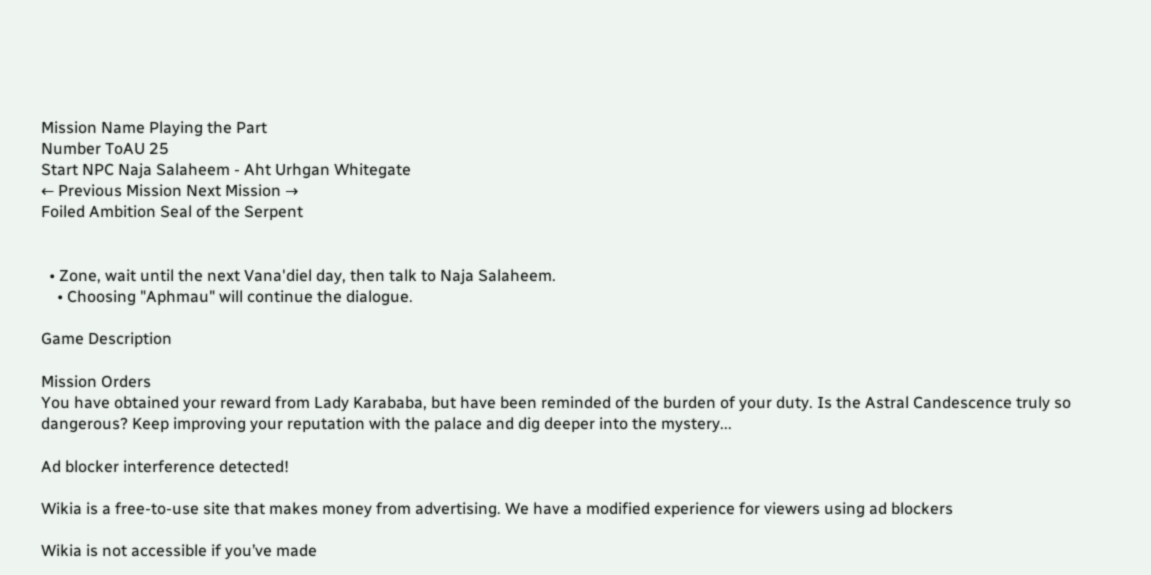Mission Name Playing the Part
Number ToAU 25
Start NPC Naja Salaheem - Aht Urhgan Whitegate
← Previous Mission Next Mission →
Foiled Ambition Seal of the Serpent


  • Zone, wait until the next Vana'diel day, then talk to Naja Salaheem.
    • Choosing "Aphmau" will continue the dialogue.

Game Description

Mission Orders
You have obtained your reward from Lady Karababa, but have been reminded of the burden of your duty. Is the Astral Candescence truly so dangerous? Keep improving your reputation with the palace and dig deeper into the mystery...

Ad blocker interference detected!

Wikia is a free-to-use site that makes money from advertising. We have a modified experience for viewers using ad blockers

Wikia is not accessible if you’ve made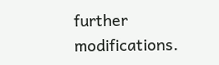further modifications.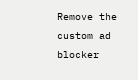Remove the custom ad blocker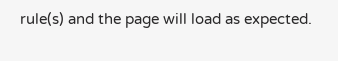rule(s) and the page will load as expected.